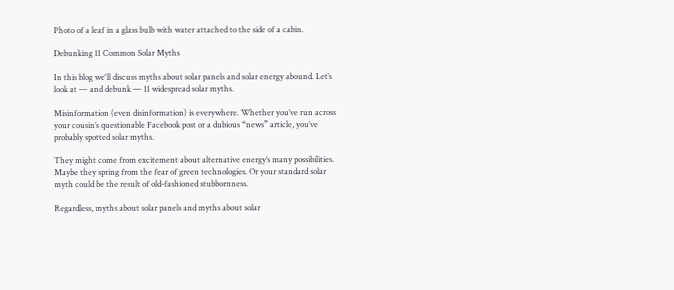Photo of a leaf in a glass bulb with water attached to the side of a cabin.

Debunking 11 Common Solar Myths

In this blog we'll discuss myths about solar panels and solar energy abound. Let’s look at — and debunk — 11 widespread solar myths.

Misinformation (even disinformation) is everywhere. Whether you’ve run across your cousin’s questionable Facebook post or a dubious “news” article, you’ve probably spotted solar myths.

They might come from excitement about alternative energy’s many possibilities. Maybe they spring from the fear of green technologies. Or your standard solar myth could be the result of old-fashioned stubbornness.

Regardless, myths about solar panels and myths about solar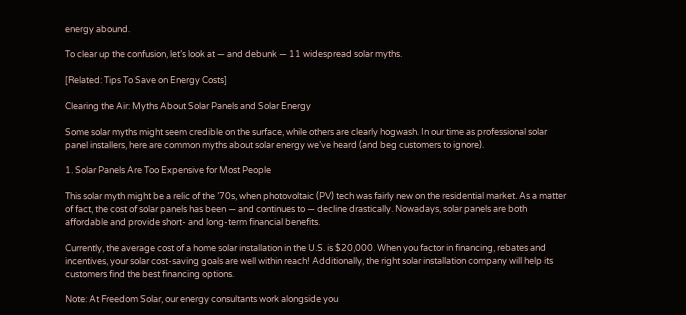energy abound.

To clear up the confusion, let’s look at — and debunk — 11 widespread solar myths.

[Related: Tips To Save on Energy Costs]

Clearing the Air: Myths About Solar Panels and Solar Energy

Some solar myths might seem credible on the surface, while others are clearly hogwash. In our time as professional solar panel installers, here are common myths about solar energy we’ve heard (and beg customers to ignore).

1. Solar Panels Are Too Expensive for Most People

This solar myth might be a relic of the ’70s, when photovoltaic (PV) tech was fairly new on the residential market. As a matter of fact, the cost of solar panels has been — and continues to — decline drastically. Nowadays, solar panels are both affordable and provide short- and long-term financial benefits.

Currently, the average cost of a home solar installation in the U.S. is $20,000. When you factor in financing, rebates and incentives, your solar cost-saving goals are well within reach! Additionally, the right solar installation company will help its customers find the best financing options.

Note: At Freedom Solar, our energy consultants work alongside you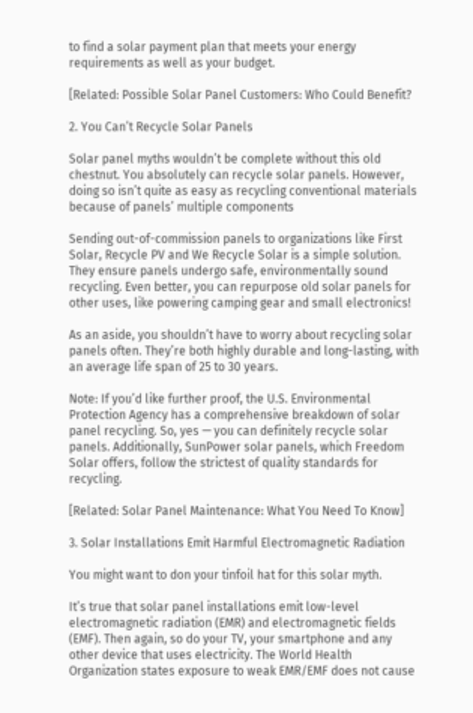to find a solar payment plan that meets your energy requirements as well as your budget.

[Related: Possible Solar Panel Customers: Who Could Benefit?

2. You Can’t Recycle Solar Panels

Solar panel myths wouldn’t be complete without this old chestnut. You absolutely can recycle solar panels. However, doing so isn’t quite as easy as recycling conventional materials because of panels’ multiple components

Sending out-of-commission panels to organizations like First Solar, Recycle PV and We Recycle Solar is a simple solution. They ensure panels undergo safe, environmentally sound recycling. Even better, you can repurpose old solar panels for other uses, like powering camping gear and small electronics!

As an aside, you shouldn’t have to worry about recycling solar panels often. They’re both highly durable and long-lasting, with an average life span of 25 to 30 years.

Note: If you’d like further proof, the U.S. Environmental Protection Agency has a comprehensive breakdown of solar panel recycling. So, yes — you can definitely recycle solar panels. Additionally, SunPower solar panels, which Freedom Solar offers, follow the strictest of quality standards for recycling.

[Related: Solar Panel Maintenance: What You Need To Know]

3. Solar Installations Emit Harmful Electromagnetic Radiation

You might want to don your tinfoil hat for this solar myth.

It’s true that solar panel installations emit low-level electromagnetic radiation (EMR) and electromagnetic fields (EMF). Then again, so do your TV, your smartphone and any other device that uses electricity. The World Health Organization states exposure to weak EMR/EMF does not cause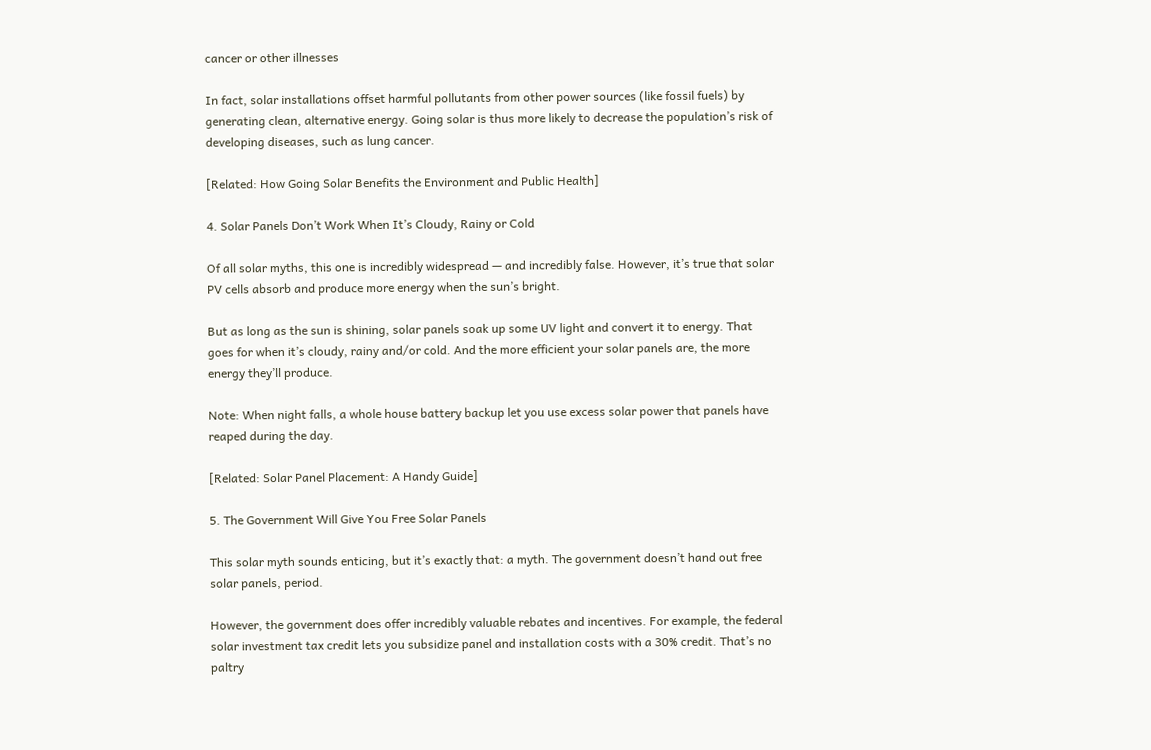cancer or other illnesses

In fact, solar installations offset harmful pollutants from other power sources (like fossil fuels) by generating clean, alternative energy. Going solar is thus more likely to decrease the population’s risk of developing diseases, such as lung cancer.

[Related: How Going Solar Benefits the Environment and Public Health]

4. Solar Panels Don’t Work When It’s Cloudy, Rainy or Cold

Of all solar myths, this one is incredibly widespread — and incredibly false. However, it’s true that solar PV cells absorb and produce more energy when the sun’s bright.

But as long as the sun is shining, solar panels soak up some UV light and convert it to energy. That goes for when it’s cloudy, rainy and/or cold. And the more efficient your solar panels are, the more energy they’ll produce.

Note: When night falls, a whole house battery backup let you use excess solar power that panels have reaped during the day.

[Related: Solar Panel Placement: A Handy Guide]

5. The Government Will Give You Free Solar Panels

This solar myth sounds enticing, but it’s exactly that: a myth. The government doesn’t hand out free solar panels, period.

However, the government does offer incredibly valuable rebates and incentives. For example, the federal solar investment tax credit lets you subsidize panel and installation costs with a 30% credit. That’s no paltry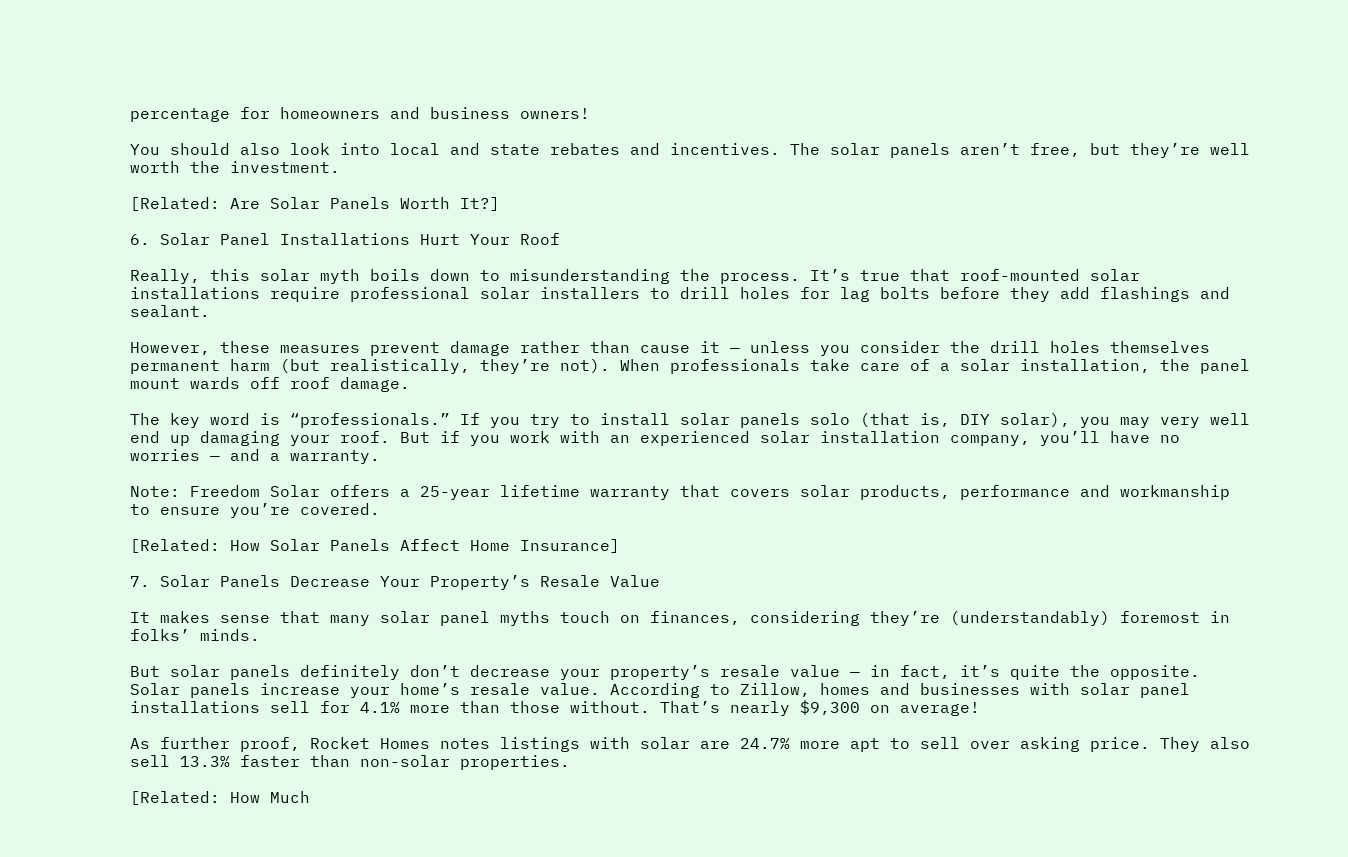percentage for homeowners and business owners!

You should also look into local and state rebates and incentives. The solar panels aren’t free, but they’re well worth the investment.

[Related: Are Solar Panels Worth It?]

6. Solar Panel Installations Hurt Your Roof

Really, this solar myth boils down to misunderstanding the process. It’s true that roof-mounted solar installations require professional solar installers to drill holes for lag bolts before they add flashings and sealant.

However, these measures prevent damage rather than cause it — unless you consider the drill holes themselves permanent harm (but realistically, they’re not). When professionals take care of a solar installation, the panel mount wards off roof damage.

The key word is “professionals.” If you try to install solar panels solo (that is, DIY solar), you may very well end up damaging your roof. But if you work with an experienced solar installation company, you’ll have no worries — and a warranty.

Note: Freedom Solar offers a 25-year lifetime warranty that covers solar products, performance and workmanship to ensure you’re covered.

[Related: How Solar Panels Affect Home Insurance]

7. Solar Panels Decrease Your Property’s Resale Value

It makes sense that many solar panel myths touch on finances, considering they’re (understandably) foremost in folks’ minds.

But solar panels definitely don’t decrease your property’s resale value — in fact, it’s quite the opposite. Solar panels increase your home’s resale value. According to Zillow, homes and businesses with solar panel installations sell for 4.1% more than those without. That’s nearly $9,300 on average!

As further proof, Rocket Homes notes listings with solar are 24.7% more apt to sell over asking price. They also sell 13.3% faster than non-solar properties.

[Related: How Much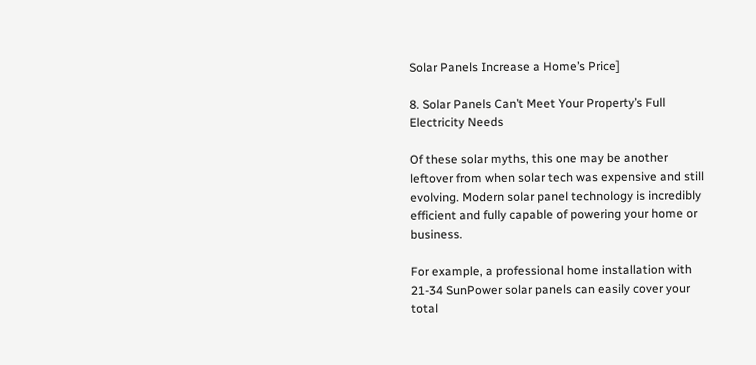Solar Panels Increase a Home’s Price]

8. Solar Panels Can’t Meet Your Property’s Full Electricity Needs

Of these solar myths, this one may be another leftover from when solar tech was expensive and still evolving. Modern solar panel technology is incredibly efficient and fully capable of powering your home or business.

For example, a professional home installation with 21-34 SunPower solar panels can easily cover your total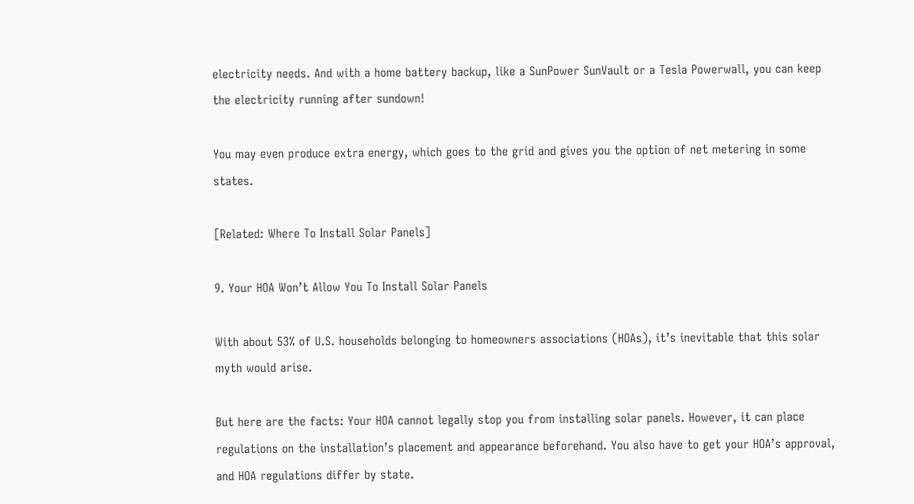electricity needs. And with a home battery backup, like a SunPower SunVault or a Tesla Powerwall, you can keep the electricity running after sundown!

You may even produce extra energy, which goes to the grid and gives you the option of net metering in some states.

[Related: Where To Install Solar Panels]

9. Your HOA Won’t Allow You To Install Solar Panels

With about 53% of U.S. households belonging to homeowners associations (HOAs), it’s inevitable that this solar myth would arise.

But here are the facts: Your HOA cannot legally stop you from installing solar panels. However, it can place regulations on the installation’s placement and appearance beforehand. You also have to get your HOA’s approval, and HOA regulations differ by state.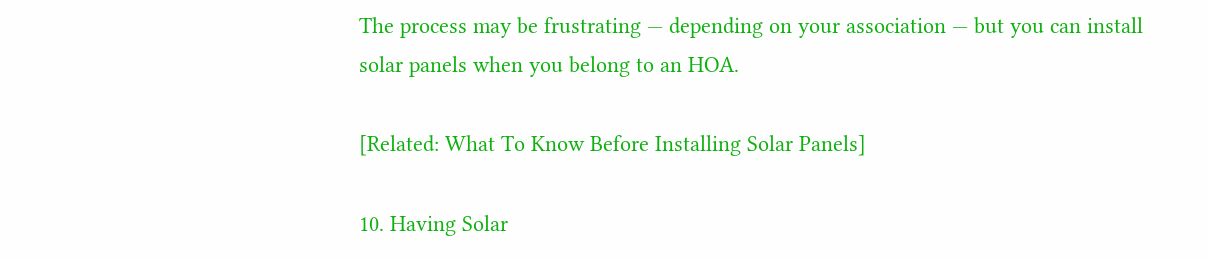The process may be frustrating — depending on your association — but you can install solar panels when you belong to an HOA.

[Related: What To Know Before Installing Solar Panels]

10. Having Solar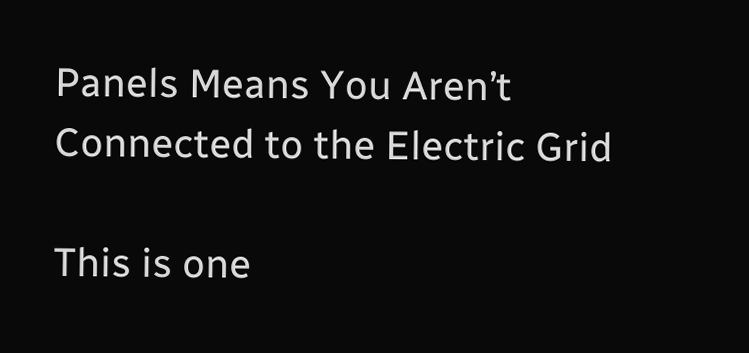Panels Means You Aren’t Connected to the Electric Grid

This is one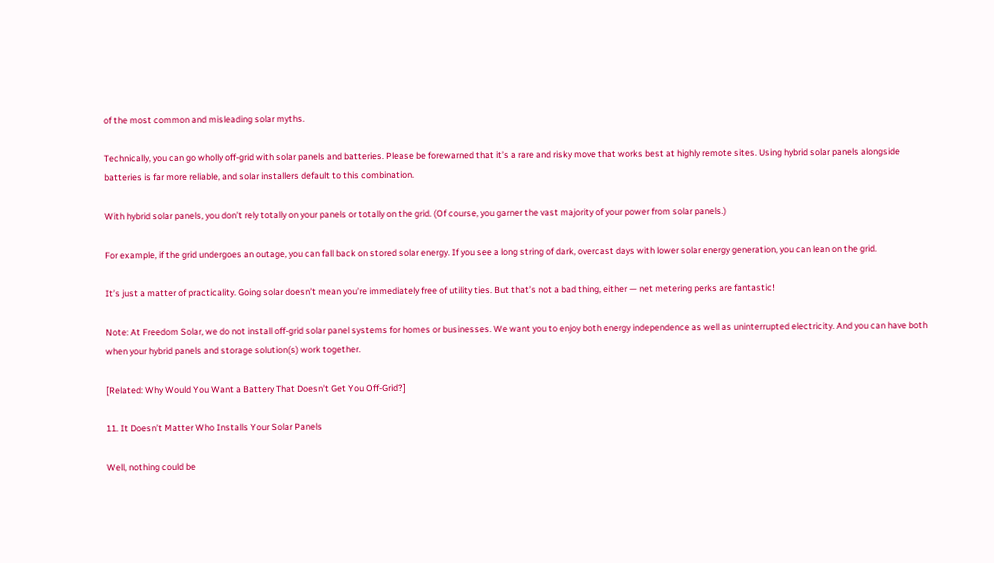of the most common and misleading solar myths.

Technically, you can go wholly off-grid with solar panels and batteries. Please be forewarned that it’s a rare and risky move that works best at highly remote sites. Using hybrid solar panels alongside batteries is far more reliable, and solar installers default to this combination.

With hybrid solar panels, you don’t rely totally on your panels or totally on the grid. (Of course, you garner the vast majority of your power from solar panels.)

For example, if the grid undergoes an outage, you can fall back on stored solar energy. If you see a long string of dark, overcast days with lower solar energy generation, you can lean on the grid.

It’s just a matter of practicality. Going solar doesn’t mean you’re immediately free of utility ties. But that’s not a bad thing, either — net metering perks are fantastic!

Note: At Freedom Solar, we do not install off-grid solar panel systems for homes or businesses. We want you to enjoy both energy independence as well as uninterrupted electricity. And you can have both when your hybrid panels and storage solution(s) work together.

[Related: Why Would You Want a Battery That Doesn’t Get You Off-Grid?]

11. It Doesn’t Matter Who Installs Your Solar Panels

Well, nothing could be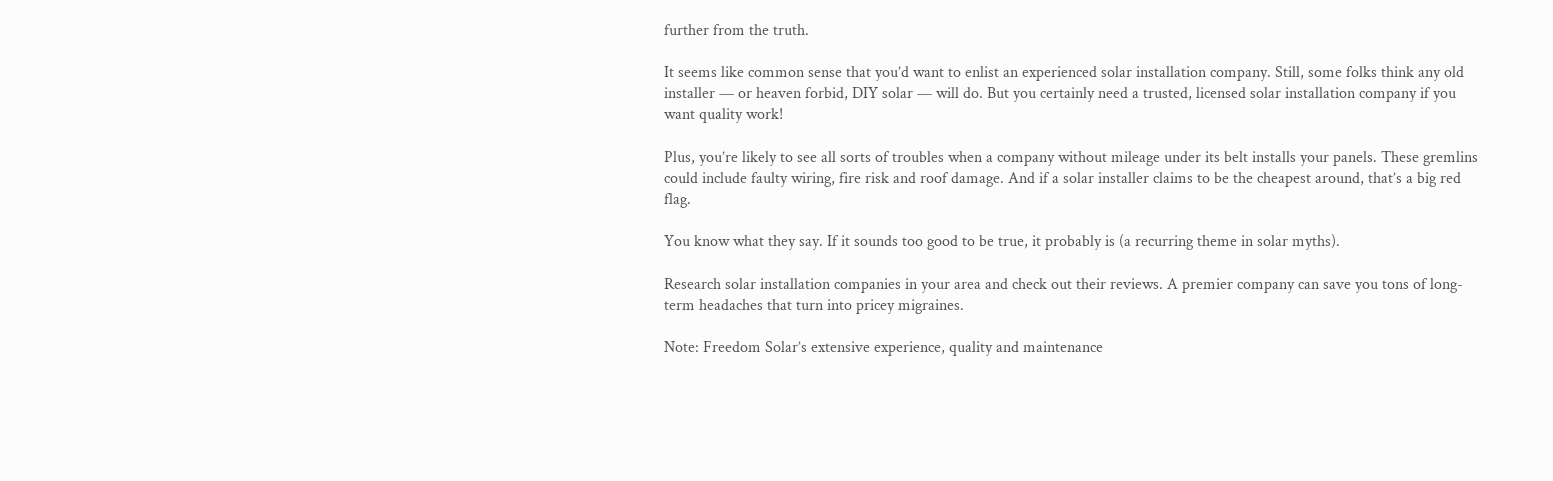further from the truth.

It seems like common sense that you’d want to enlist an experienced solar installation company. Still, some folks think any old installer — or heaven forbid, DIY solar — will do. But you certainly need a trusted, licensed solar installation company if you want quality work!

Plus, you’re likely to see all sorts of troubles when a company without mileage under its belt installs your panels. These gremlins could include faulty wiring, fire risk and roof damage. And if a solar installer claims to be the cheapest around, that’s a big red flag.

You know what they say. If it sounds too good to be true, it probably is (a recurring theme in solar myths).

Research solar installation companies in your area and check out their reviews. A premier company can save you tons of long-term headaches that turn into pricey migraines.

Note: Freedom Solar’s extensive experience, quality and maintenance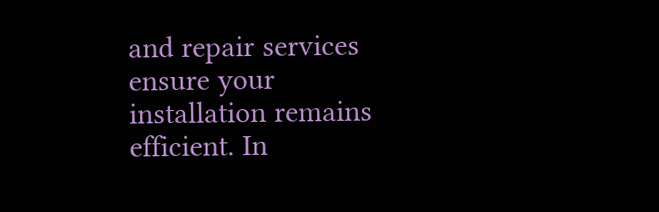and repair services ensure your installation remains efficient. In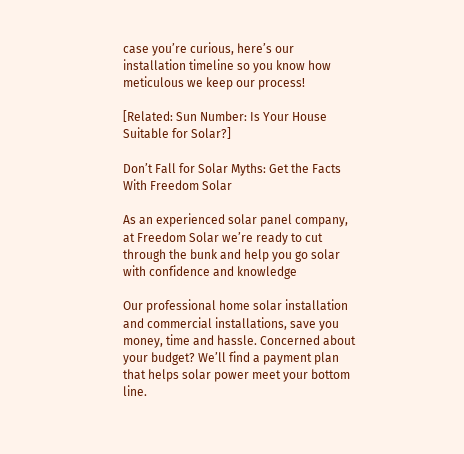case you’re curious, here’s our installation timeline so you know how meticulous we keep our process!

[Related: Sun Number: Is Your House Suitable for Solar?]

Don’t Fall for Solar Myths: Get the Facts With Freedom Solar

As an experienced solar panel company, at Freedom Solar we’re ready to cut through the bunk and help you go solar with confidence and knowledge

Our professional home solar installation and commercial installations, save you money, time and hassle. Concerned about your budget? We’ll find a payment plan that helps solar power meet your bottom line.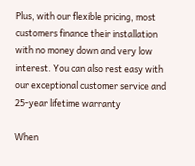Plus, with our flexible pricing, most customers finance their installation with no money down and very low interest. You can also rest easy with our exceptional customer service and 25-year lifetime warranty

When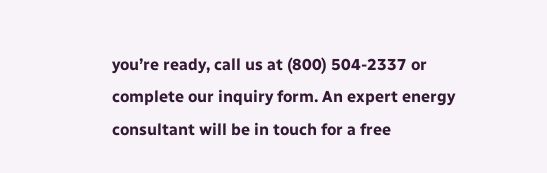you’re ready, call us at (800) 504-2337 or complete our inquiry form. An expert energy consultant will be in touch for a free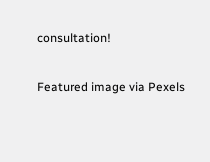consultation!

Featured image via Pexels